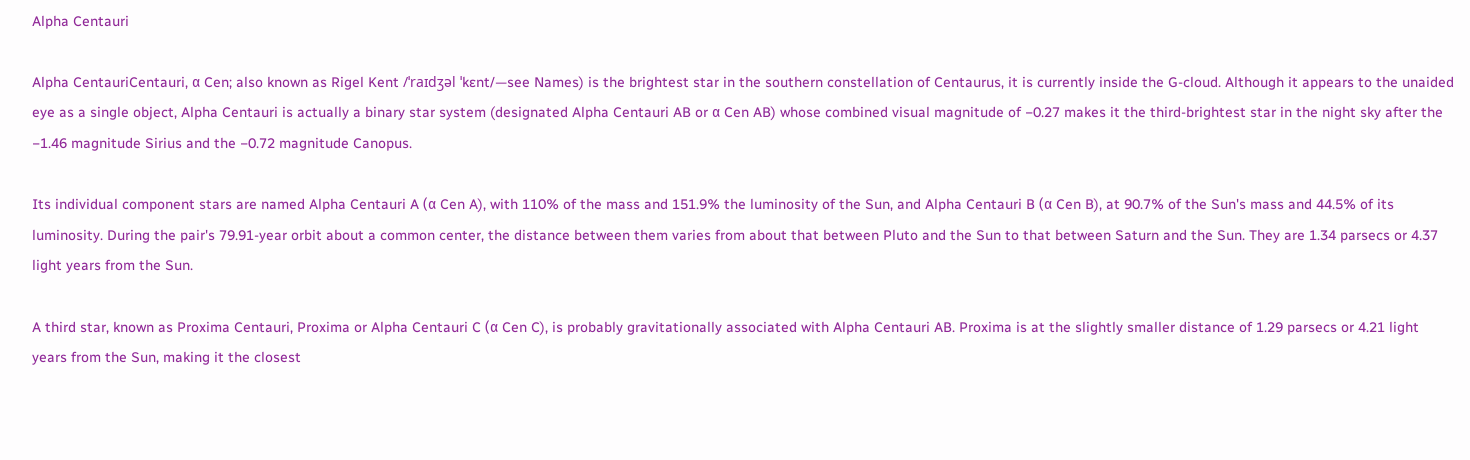Alpha Centauri

Alpha CentauriCentauri, α Cen; also known as Rigel Kent /ˈraɪdʒəl ˈkɛnt/—see Names) is the brightest star in the southern constellation of Centaurus, it is currently inside the G-cloud. Although it appears to the unaided eye as a single object, Alpha Centauri is actually a binary star system (designated Alpha Centauri AB or α Cen AB) whose combined visual magnitude of −0.27 makes it the third-brightest star in the night sky after the −1.46 magnitude Sirius and the −0.72 magnitude Canopus.

Its individual component stars are named Alpha Centauri A (α Cen A), with 110% of the mass and 151.9% the luminosity of the Sun, and Alpha Centauri B (α Cen B), at 90.7% of the Sun's mass and 44.5% of its luminosity. During the pair's 79.91-year orbit about a common center, the distance between them varies from about that between Pluto and the Sun to that between Saturn and the Sun. They are 1.34 parsecs or 4.37 light years from the Sun.

A third star, known as Proxima Centauri, Proxima or Alpha Centauri C (α Cen C), is probably gravitationally associated with Alpha Centauri AB. Proxima is at the slightly smaller distance of 1.29 parsecs or 4.21 light years from the Sun, making it the closest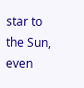star to the Sun, even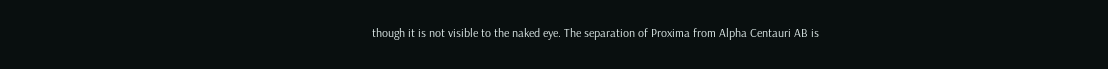though it is not visible to the naked eye. The separation of Proxima from Alpha Centauri AB is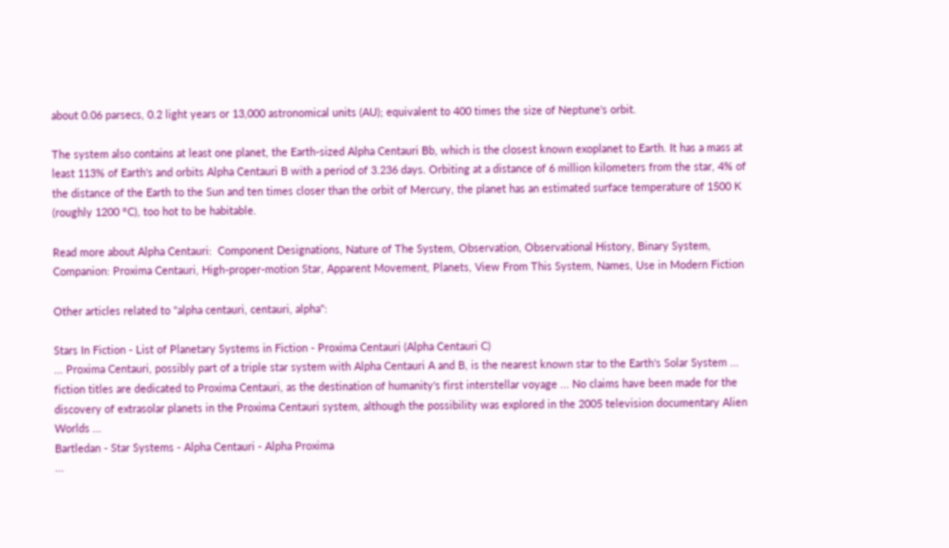about 0.06 parsecs, 0.2 light years or 13,000 astronomical units (AU); equivalent to 400 times the size of Neptune's orbit.

The system also contains at least one planet, the Earth-sized Alpha Centauri Bb, which is the closest known exoplanet to Earth. It has a mass at least 113% of Earth's and orbits Alpha Centauri B with a period of 3.236 days. Orbiting at a distance of 6 million kilometers from the star, 4% of the distance of the Earth to the Sun and ten times closer than the orbit of Mercury, the planet has an estimated surface temperature of 1500 K (roughly 1200 °C), too hot to be habitable.

Read more about Alpha Centauri:  Component Designations, Nature of The System, Observation, Observational History, Binary System, Companion: Proxima Centauri, High-proper-motion Star, Apparent Movement, Planets, View From This System, Names, Use in Modern Fiction

Other articles related to "alpha centauri, centauri, alpha":

Stars In Fiction - List of Planetary Systems in Fiction - Proxima Centauri (Alpha Centauri C)
... Proxima Centauri, possibly part of a triple star system with Alpha Centauri A and B, is the nearest known star to the Earth's Solar System ... fiction titles are dedicated to Proxima Centauri, as the destination of humanity's first interstellar voyage ... No claims have been made for the discovery of extrasolar planets in the Proxima Centauri system, although the possibility was explored in the 2005 television documentary Alien Worlds ...
Bartledan - Star Systems - Alpha Centauri - Alpha Proxima
...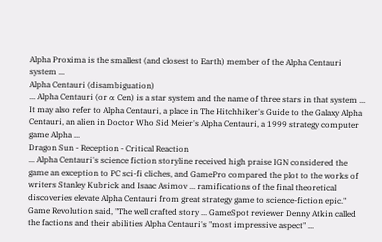Alpha Proxima is the smallest (and closest to Earth) member of the Alpha Centauri system ...
Alpha Centauri (disambiguation)
... Alpha Centauri (or α Cen) is a star system and the name of three stars in that system ... It may also refer to Alpha Centauri, a place in The Hitchhiker's Guide to the Galaxy Alpha Centauri, an alien in Doctor Who Sid Meier's Alpha Centauri, a 1999 strategy computer game Alpha ...
Dragon Sun - Reception - Critical Reaction
... Alpha Centauri's science fiction storyline received high praise IGN considered the game an exception to PC sci-fi cliches, and GamePro compared the plot to the works of writers Stanley Kubrick and Isaac Asimov ... ramifications of the final theoretical discoveries elevate Alpha Centauri from great strategy game to science-fiction epic." Game Revolution said, "The well crafted story ... GameSpot reviewer Denny Atkin called the factions and their abilities Alpha Centauri's "most impressive aspect" ...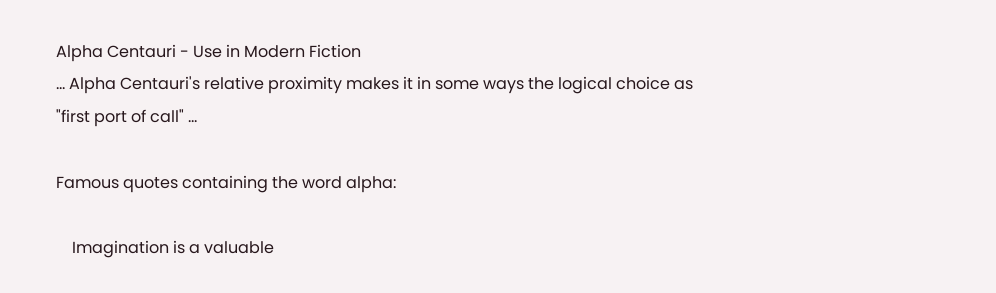Alpha Centauri - Use in Modern Fiction
... Alpha Centauri's relative proximity makes it in some ways the logical choice as "first port of call" ...

Famous quotes containing the word alpha:

    Imagination is a valuable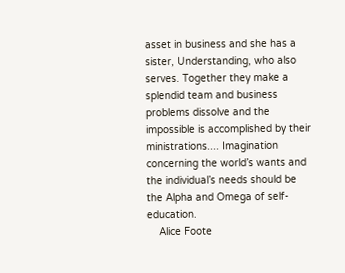asset in business and she has a sister, Understanding, who also serves. Together they make a splendid team and business problems dissolve and the impossible is accomplished by their ministrations.... Imagination concerning the world’s wants and the individual’s needs should be the Alpha and Omega of self-education.
    Alice Foote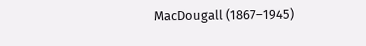MacDougall (1867–1945)